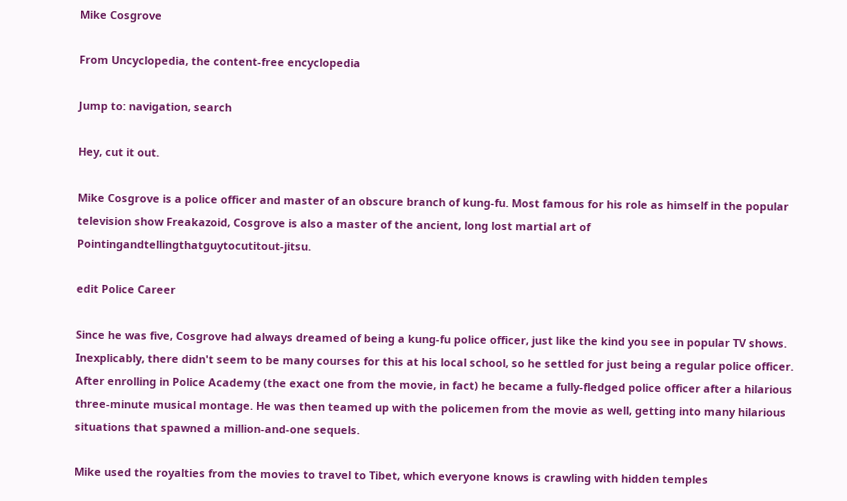Mike Cosgrove

From Uncyclopedia, the content-free encyclopedia

Jump to: navigation, search

Hey, cut it out.

Mike Cosgrove is a police officer and master of an obscure branch of kung-fu. Most famous for his role as himself in the popular television show Freakazoid, Cosgrove is also a master of the ancient, long lost martial art of Pointingandtellingthatguytocutitout-jitsu.

edit Police Career

Since he was five, Cosgrove had always dreamed of being a kung-fu police officer, just like the kind you see in popular TV shows. Inexplicably, there didn't seem to be many courses for this at his local school, so he settled for just being a regular police officer. After enrolling in Police Academy (the exact one from the movie, in fact) he became a fully-fledged police officer after a hilarious three-minute musical montage. He was then teamed up with the policemen from the movie as well, getting into many hilarious situations that spawned a million-and-one sequels.

Mike used the royalties from the movies to travel to Tibet, which everyone knows is crawling with hidden temples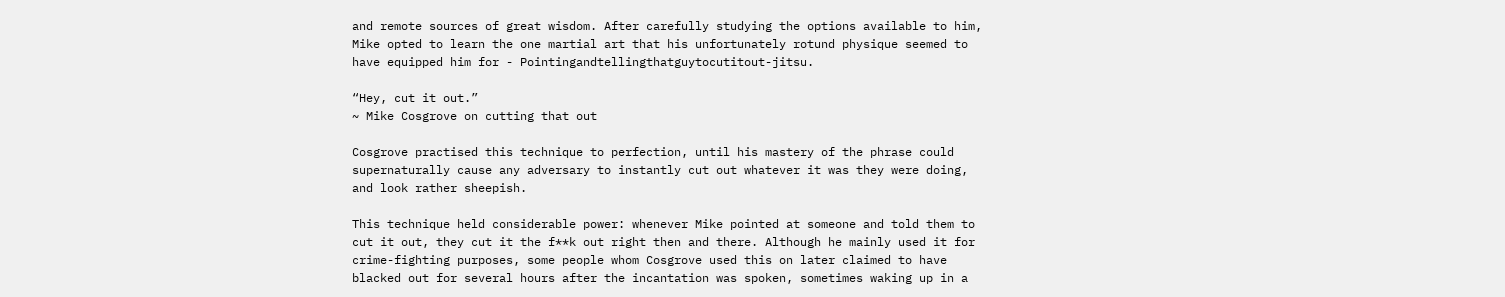and remote sources of great wisdom. After carefully studying the options available to him, Mike opted to learn the one martial art that his unfortunately rotund physique seemed to have equipped him for - Pointingandtellingthatguytocutitout-jitsu.

“Hey, cut it out.”
~ Mike Cosgrove on cutting that out

Cosgrove practised this technique to perfection, until his mastery of the phrase could supernaturally cause any adversary to instantly cut out whatever it was they were doing, and look rather sheepish.

This technique held considerable power: whenever Mike pointed at someone and told them to cut it out, they cut it the f**k out right then and there. Although he mainly used it for crime-fighting purposes, some people whom Cosgrove used this on later claimed to have blacked out for several hours after the incantation was spoken, sometimes waking up in a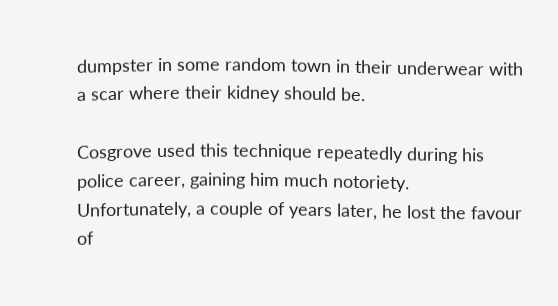dumpster in some random town in their underwear with a scar where their kidney should be.

Cosgrove used this technique repeatedly during his police career, gaining him much notoriety. Unfortunately, a couple of years later, he lost the favour of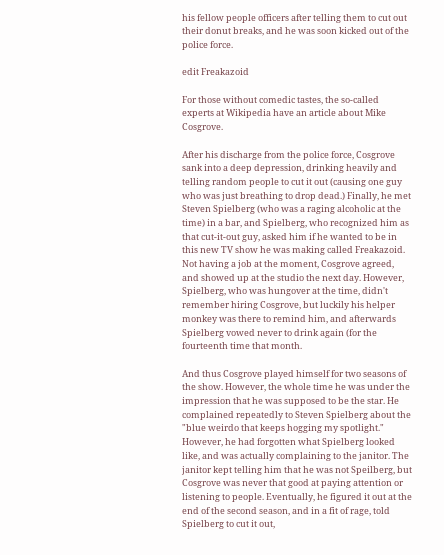his fellow people officers after telling them to cut out their donut breaks, and he was soon kicked out of the police force.

edit Freakazoid

For those without comedic tastes, the so-called experts at Wikipedia have an article about Mike Cosgrove.

After his discharge from the police force, Cosgrove sank into a deep depression, drinking heavily and telling random people to cut it out (causing one guy who was just breathing to drop dead.) Finally, he met Steven Spielberg (who was a raging alcoholic at the time) in a bar, and Spielberg, who recognized him as that cut-it-out guy, asked him if he wanted to be in this new TV show he was making called Freakazoid. Not having a job at the moment, Cosgrove agreed, and showed up at the studio the next day. However, Spielberg, who was hungover at the time, didn't remember hiring Cosgrove, but luckily his helper monkey was there to remind him, and afterwards Spielberg vowed never to drink again (for the fourteenth time that month.

And thus Cosgrove played himself for two seasons of the show. However, the whole time he was under the impression that he was supposed to be the star. He complained repeatedly to Steven Spielberg about the "blue weirdo that keeps hogging my spotlight." However, he had forgotten what Spielberg looked like, and was actually complaining to the janitor. The janitor kept telling him that he was not Speilberg, but Cosgrove was never that good at paying attention or listening to people. Eventually, he figured it out at the end of the second season, and in a fit of rage, told Spielberg to cut it out,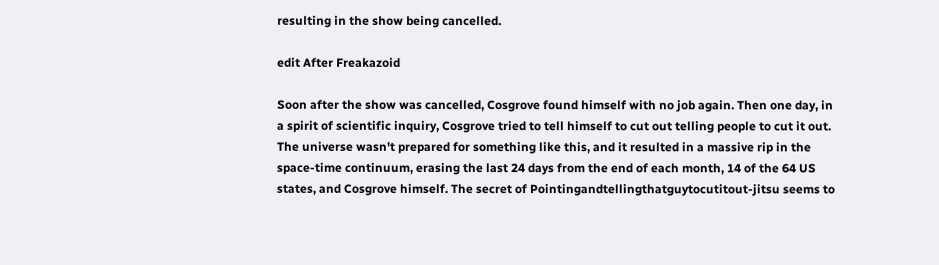resulting in the show being cancelled.

edit After Freakazoid

Soon after the show was cancelled, Cosgrove found himself with no job again. Then one day, in a spirit of scientific inquiry, Cosgrove tried to tell himself to cut out telling people to cut it out. The universe wasn't prepared for something like this, and it resulted in a massive rip in the space-time continuum, erasing the last 24 days from the end of each month, 14 of the 64 US states, and Cosgrove himself. The secret of Pointingandtellingthatguytocutitout-jitsu seems to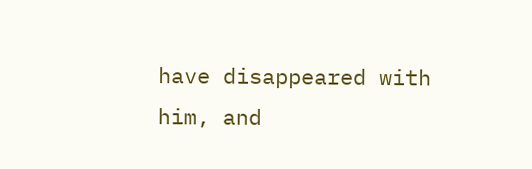have disappeared with him, and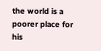the world is a poorer place for his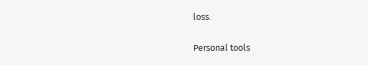loss.

Personal tools